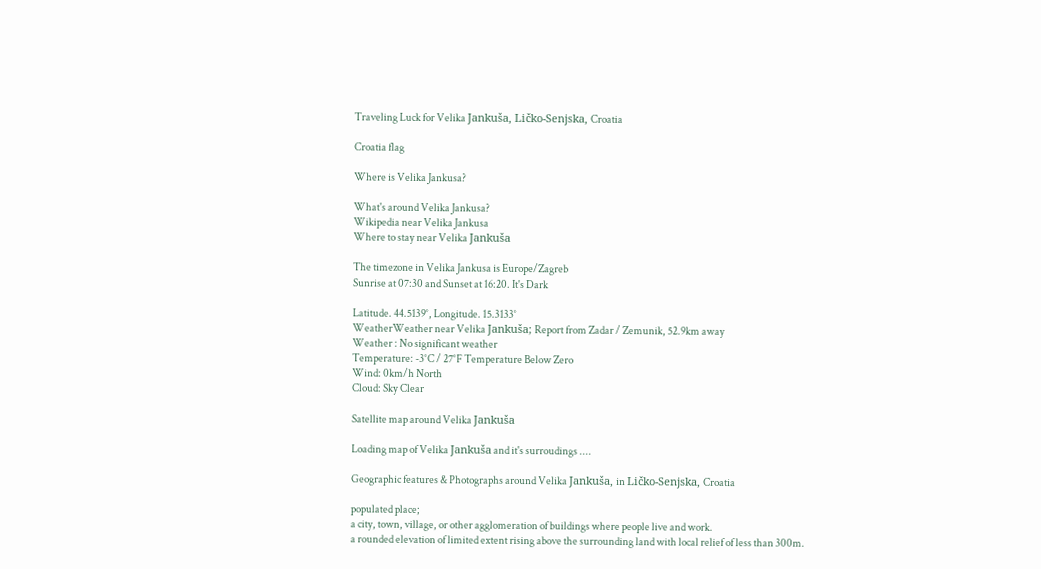Traveling Luck for Velika Jankuša, Ličko-Senjska, Croatia

Croatia flag

Where is Velika Jankusa?

What's around Velika Jankusa?
Wikipedia near Velika Jankusa
Where to stay near Velika Jankuša

The timezone in Velika Jankusa is Europe/Zagreb
Sunrise at 07:30 and Sunset at 16:20. It's Dark

Latitude. 44.5139°, Longitude. 15.3133°
WeatherWeather near Velika Jankuša; Report from Zadar / Zemunik, 52.9km away
Weather : No significant weather
Temperature: -3°C / 27°F Temperature Below Zero
Wind: 0km/h North
Cloud: Sky Clear

Satellite map around Velika Jankuša

Loading map of Velika Jankuša and it's surroudings ....

Geographic features & Photographs around Velika Jankuša, in Ličko-Senjska, Croatia

populated place;
a city, town, village, or other agglomeration of buildings where people live and work.
a rounded elevation of limited extent rising above the surrounding land with local relief of less than 300m.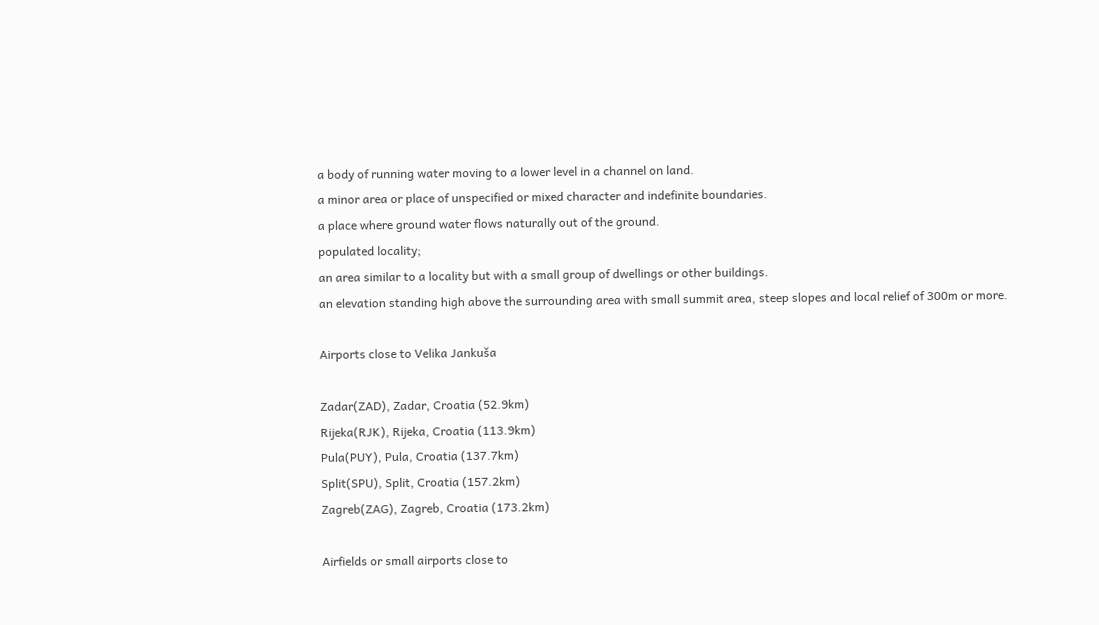a body of running water moving to a lower level in a channel on land.
a minor area or place of unspecified or mixed character and indefinite boundaries.
a place where ground water flows naturally out of the ground.
populated locality;
an area similar to a locality but with a small group of dwellings or other buildings.
an elevation standing high above the surrounding area with small summit area, steep slopes and local relief of 300m or more.

Airports close to Velika Jankuša

Zadar(ZAD), Zadar, Croatia (52.9km)
Rijeka(RJK), Rijeka, Croatia (113.9km)
Pula(PUY), Pula, Croatia (137.7km)
Split(SPU), Split, Croatia (157.2km)
Zagreb(ZAG), Zagreb, Croatia (173.2km)

Airfields or small airports close to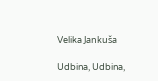Velika Jankuša

Udbina, Udbina,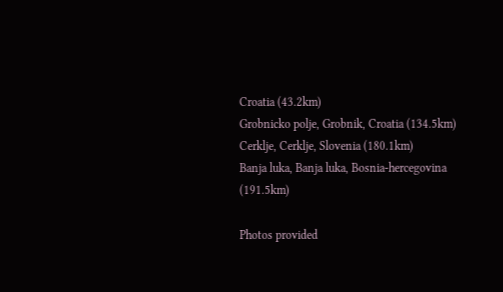Croatia (43.2km)
Grobnicko polje, Grobnik, Croatia (134.5km)
Cerklje, Cerklje, Slovenia (180.1km)
Banja luka, Banja luka, Bosnia-hercegovina (191.5km)

Photos provided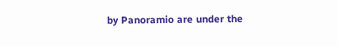by Panoramio are under the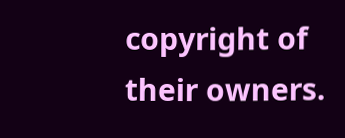copyright of their owners.